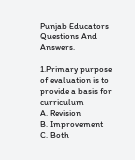Punjab Educators Questions And Answers.

1.Primary purpose of evaluation is to provide a basis for curriculum
A. Revision
B. Improvement
C. Both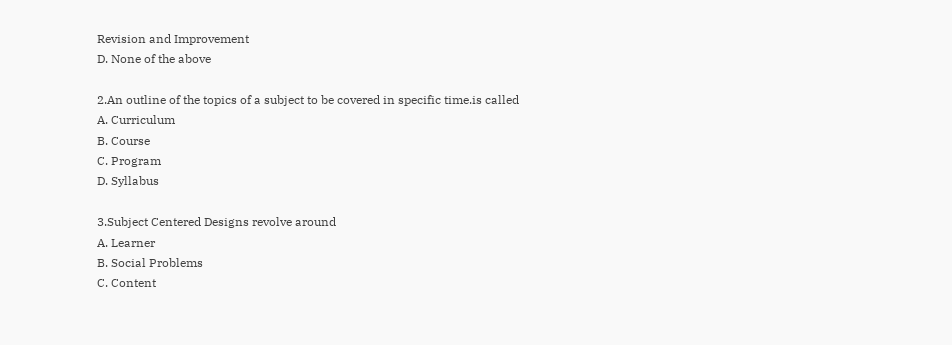Revision and Improvement
D. None of the above

2.An outline of the topics of a subject to be covered in specific time.is called
A. Curriculum
B. Course
C. Program
D. Syllabus

3.Subject Centered Designs revolve around
A. Learner
B. Social Problems
C. Content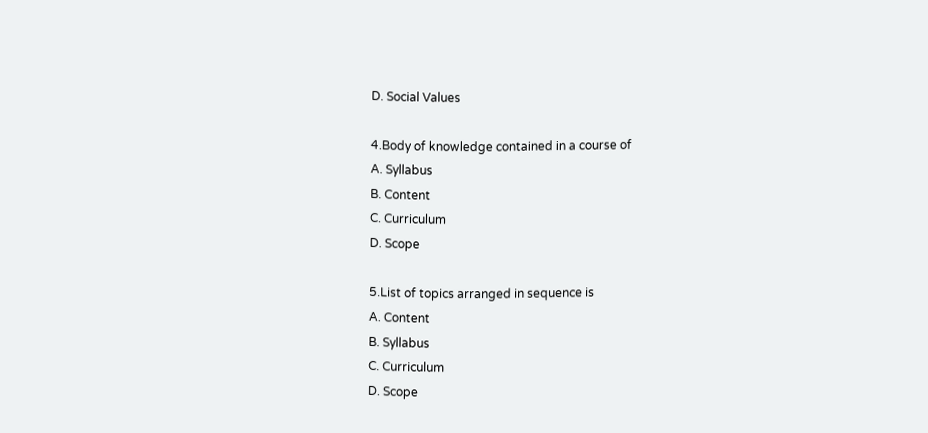D. Social Values

4.Body of knowledge contained in a course of
A. Syllabus
B. Content
C. Curriculum
D. Scope

5.List of topics arranged in sequence is
A. Content
B. Syllabus
C. Curriculum
D. Scope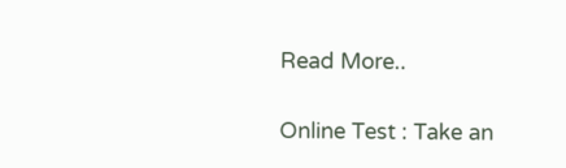Read More..

Online Test : Take an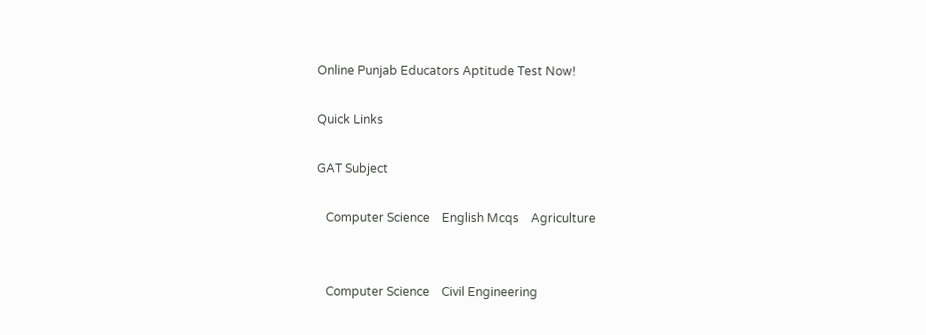Online Punjab Educators Aptitude Test Now!

Quick Links

GAT Subject

   Computer Science    English Mcqs    Agriculture


   Computer Science    Civil Engineering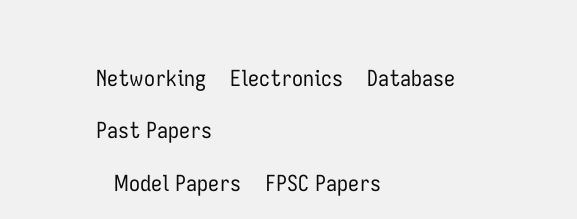Networking    Electronics    Database

Past Papers

   Model Papers    FPSC Papers